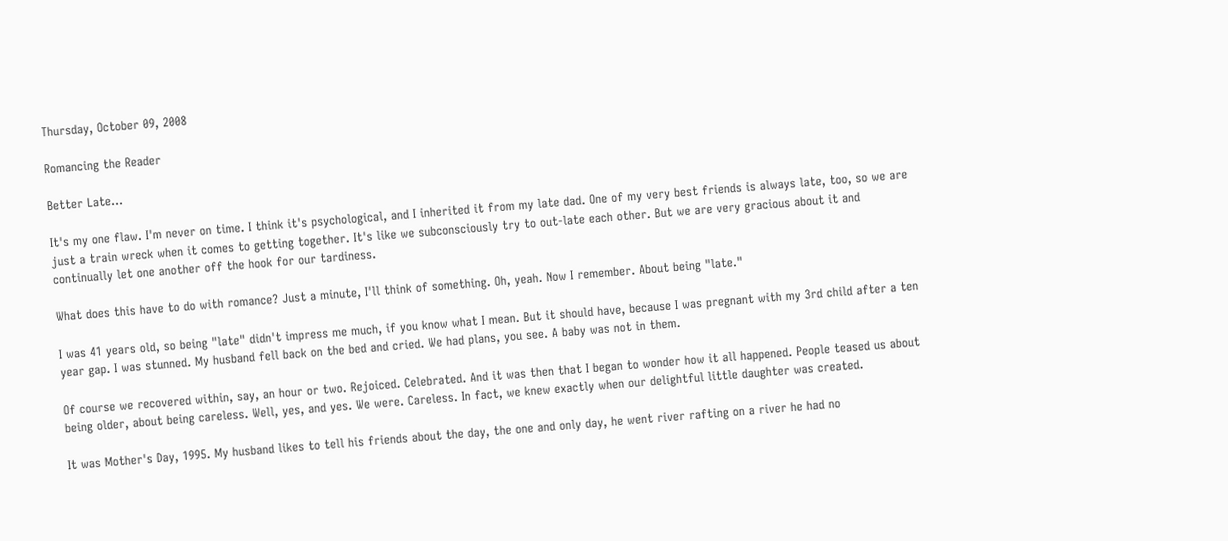Thursday, October 09, 2008

Romancing the Reader

Better Late...

It's my one flaw. I'm never on time. I think it's psychological, and I inherited it from my late dad. One of my very best friends is always late, too, so we are just a train wreck when it comes to getting together. It's like we subconsciously try to out-late each other. But we are very gracious about it and continually let one another off the hook for our tardiness.

What does this have to do with romance? Just a minute, I'll think of something. Oh, yeah. Now I remember. About being "late."

I was 41 years old, so being "late" didn't impress me much, if you know what I mean. But it should have, because I was pregnant with my 3rd child after a ten year gap. I was stunned. My husband fell back on the bed and cried. We had plans, you see. A baby was not in them.

Of course we recovered within, say, an hour or two. Rejoiced. Celebrated. And it was then that I began to wonder how it all happened. People teased us about being older, about being careless. Well, yes, and yes. We were. Careless. In fact, we knew exactly when our delightful little daughter was created.

It was Mother's Day, 1995. My husband likes to tell his friends about the day, the one and only day, he went river rafting on a river he had no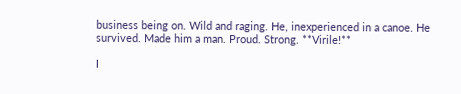business being on. Wild and raging. He, inexperienced in a canoe. He survived. Made him a man. Proud. Strong. **Virile!**

I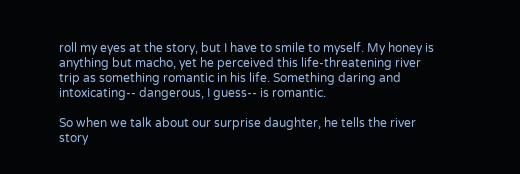roll my eyes at the story, but I have to smile to myself. My honey is anything but macho, yet he perceived this life-threatening river trip as something romantic in his life. Something daring and intoxicating-- dangerous, I guess-- is romantic.

So when we talk about our surprise daughter, he tells the river story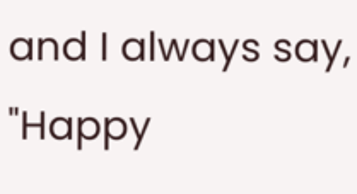and I always say, "Happy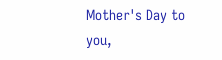Mother's Day to you,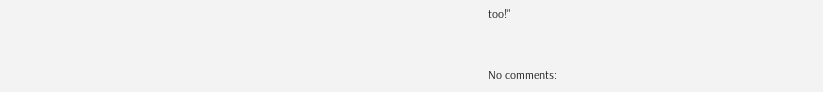too!"


No comments: